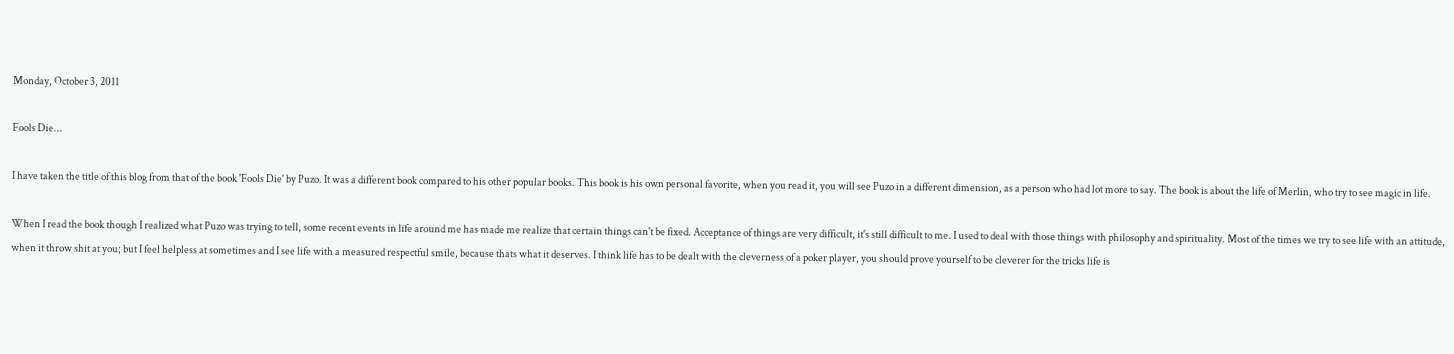Monday, October 3, 2011

Fools Die...

I have taken the title of this blog from that of the book 'Fools Die' by Puzo. It was a different book compared to his other popular books. This book is his own personal favorite, when you read it, you will see Puzo in a different dimension, as a person who had lot more to say. The book is about the life of Merlin, who try to see magic in life.

When I read the book though I realized what Puzo was trying to tell, some recent events in life around me has made me realize that certain things can't be fixed. Acceptance of things are very difficult, it's still difficult to me. I used to deal with those things with philosophy and spirituality. Most of the times we try to see life with an attitude, when it throw shit at you; but I feel helpless at sometimes and I see life with a measured respectful smile, because thats what it deserves. I think life has to be dealt with the cleverness of a poker player, you should prove yourself to be cleverer for the tricks life is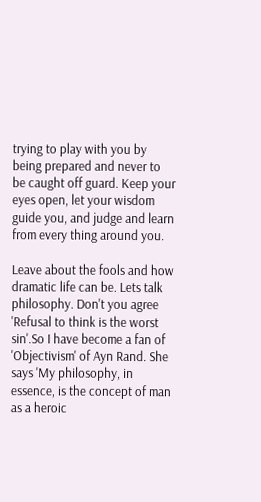trying to play with you by being prepared and never to be caught off guard. Keep your eyes open, let your wisdom guide you, and judge and learn from every thing around you.

Leave about the fools and how dramatic life can be. Lets talk philosophy. Don't you agree 'Refusal to think is the worst sin'.So I have become a fan of 'Objectivism' of Ayn Rand. She says 'My philosophy, in essence, is the concept of man as a heroic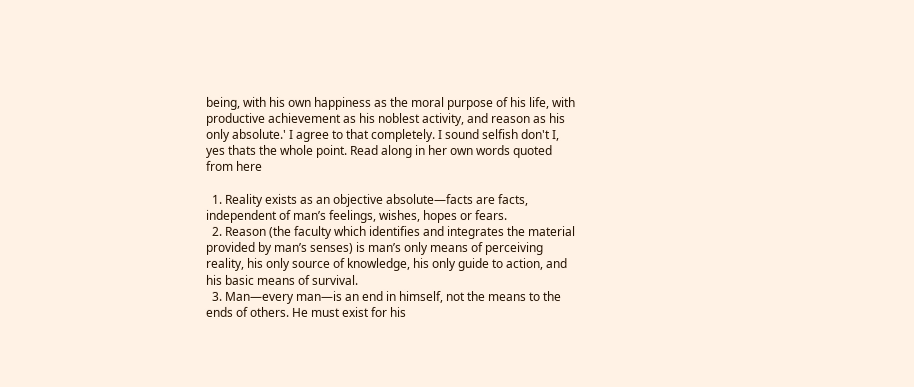being, with his own happiness as the moral purpose of his life, with productive achievement as his noblest activity, and reason as his only absolute.' I agree to that completely. I sound selfish don't I, yes thats the whole point. Read along in her own words quoted from here

  1. Reality exists as an objective absolute—facts are facts, independent of man’s feelings, wishes, hopes or fears.
  2. Reason (the faculty which identifies and integrates the material provided by man’s senses) is man’s only means of perceiving reality, his only source of knowledge, his only guide to action, and his basic means of survival.
  3. Man—every man—is an end in himself, not the means to the ends of others. He must exist for his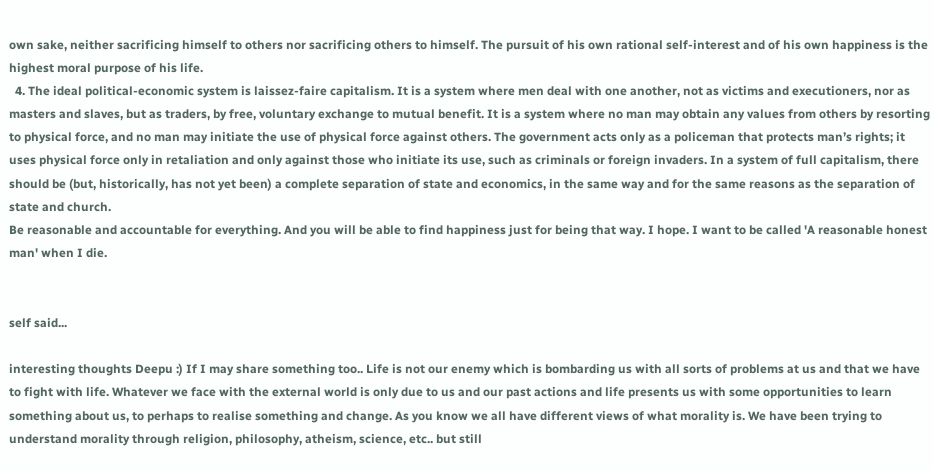own sake, neither sacrificing himself to others nor sacrificing others to himself. The pursuit of his own rational self-interest and of his own happiness is the highest moral purpose of his life.
  4. The ideal political-economic system is laissez-faire capitalism. It is a system where men deal with one another, not as victims and executioners, nor as masters and slaves, but as traders, by free, voluntary exchange to mutual benefit. It is a system where no man may obtain any values from others by resorting to physical force, and no man may initiate the use of physical force against others. The government acts only as a policeman that protects man’s rights; it uses physical force only in retaliation and only against those who initiate its use, such as criminals or foreign invaders. In a system of full capitalism, there should be (but, historically, has not yet been) a complete separation of state and economics, in the same way and for the same reasons as the separation of state and church.
Be reasonable and accountable for everything. And you will be able to find happiness just for being that way. I hope. I want to be called 'A reasonable honest man' when I die.


self said...

interesting thoughts Deepu :) If I may share something too.. Life is not our enemy which is bombarding us with all sorts of problems at us and that we have to fight with life. Whatever we face with the external world is only due to us and our past actions and life presents us with some opportunities to learn something about us, to perhaps to realise something and change. As you know we all have different views of what morality is. We have been trying to understand morality through religion, philosophy, atheism, science, etc.. but still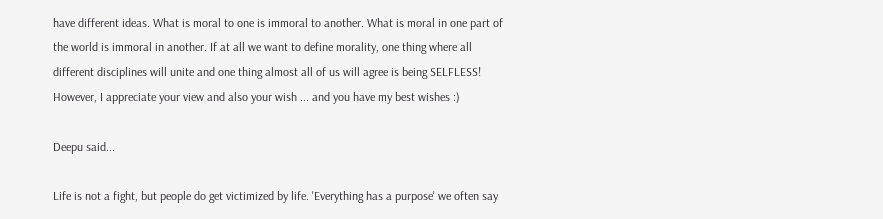have different ideas. What is moral to one is immoral to another. What is moral in one part of the world is immoral in another. If at all we want to define morality, one thing where all different disciplines will unite and one thing almost all of us will agree is being SELFLESS! However, I appreciate your view and also your wish ... and you have my best wishes :)

Deepu said...

Life is not a fight, but people do get victimized by life. 'Everything has a purpose' we often say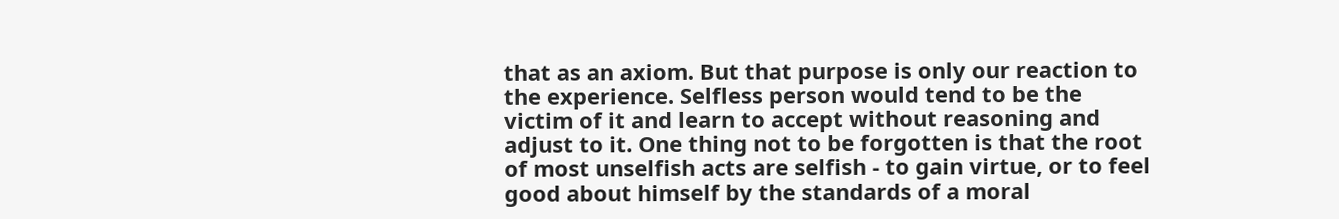that as an axiom. But that purpose is only our reaction to the experience. Selfless person would tend to be the victim of it and learn to accept without reasoning and adjust to it. One thing not to be forgotten is that the root of most unselfish acts are selfish - to gain virtue, or to feel good about himself by the standards of a moral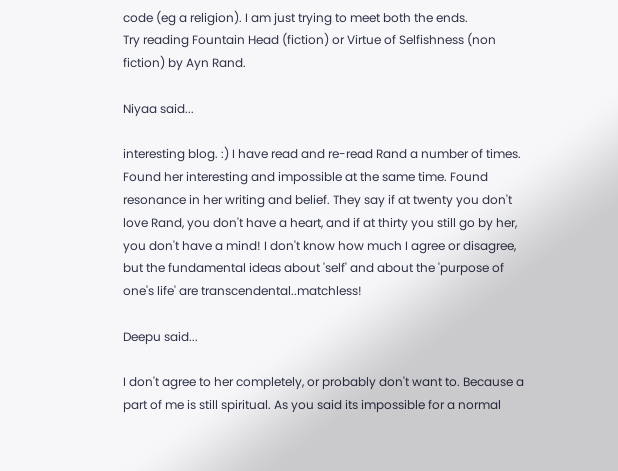code (eg a religion). I am just trying to meet both the ends.
Try reading Fountain Head (fiction) or Virtue of Selfishness (non fiction) by Ayn Rand.

Niyaa said...

interesting blog. :) I have read and re-read Rand a number of times. Found her interesting and impossible at the same time. Found resonance in her writing and belief. They say if at twenty you don't love Rand, you don't have a heart, and if at thirty you still go by her, you don't have a mind! I don't know how much I agree or disagree, but the fundamental ideas about 'self' and about the 'purpose of one's life' are transcendental..matchless!

Deepu said...

I don't agree to her completely, or probably don't want to. Because a part of me is still spiritual. As you said its impossible for a normal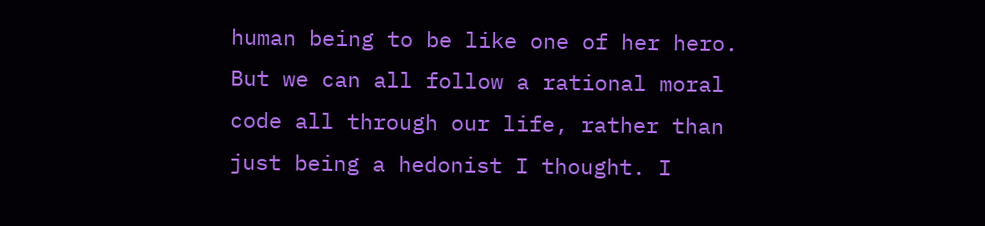human being to be like one of her hero. But we can all follow a rational moral code all through our life, rather than just being a hedonist I thought. I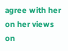agree with her on her views on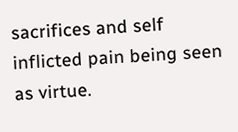sacrifices and self inflicted pain being seen as virtue.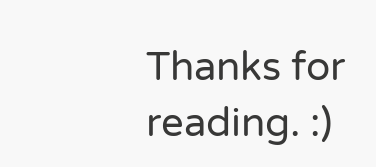Thanks for reading. :)